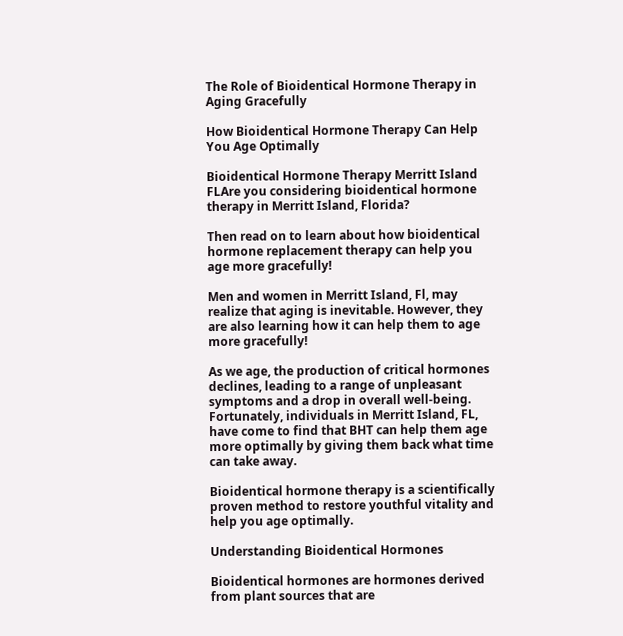The Role of Bioidentical Hormone Therapy in Aging Gracefully

How Bioidentical Hormone Therapy Can Help You Age Optimally

Bioidentical Hormone Therapy Merritt Island FLAre you considering bioidentical hormone therapy in Merritt Island, Florida?

Then read on to learn about how bioidentical hormone replacement therapy can help you age more gracefully!

Men and women in Merritt Island, Fl, may realize that aging is inevitable. However, they are also learning how it can help them to age more gracefully!

As we age, the production of critical hormones declines, leading to a range of unpleasant symptoms and a drop in overall well-being. Fortunately, individuals in Merritt Island, FL, have come to find that BHT can help them age more optimally by giving them back what time can take away.

Bioidentical hormone therapy is a scientifically proven method to restore youthful vitality and help you age optimally.

Understanding Bioidentical Hormones

Bioidentical hormones are hormones derived from plant sources that are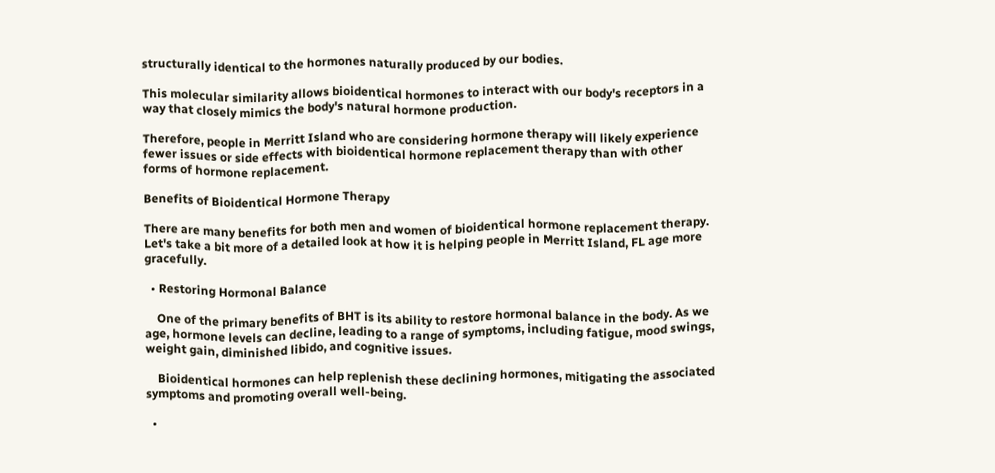structurally identical to the hormones naturally produced by our bodies.

This molecular similarity allows bioidentical hormones to interact with our body's receptors in a way that closely mimics the body's natural hormone production.

Therefore, people in Merritt Island who are considering hormone therapy will likely experience fewer issues or side effects with bioidentical hormone replacement therapy than with other forms of hormone replacement.

Benefits of Bioidentical Hormone Therapy

There are many benefits for both men and women of bioidentical hormone replacement therapy. Let's take a bit more of a detailed look at how it is helping people in Merritt Island, FL age more gracefully.

  • Restoring Hormonal Balance

    One of the primary benefits of BHT is its ability to restore hormonal balance in the body. As we age, hormone levels can decline, leading to a range of symptoms, including fatigue, mood swings, weight gain, diminished libido, and cognitive issues.

    Bioidentical hormones can help replenish these declining hormones, mitigating the associated symptoms and promoting overall well-being.

  •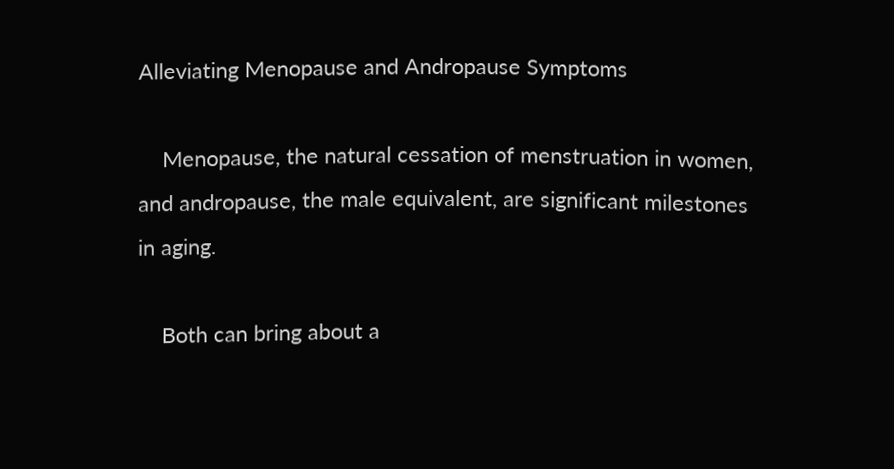Alleviating Menopause and Andropause Symptoms

    Menopause, the natural cessation of menstruation in women, and andropause, the male equivalent, are significant milestones in aging.

    Both can bring about a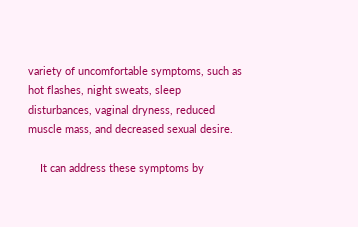variety of uncomfortable symptoms, such as hot flashes, night sweats, sleep disturbances, vaginal dryness, reduced muscle mass, and decreased sexual desire.

    It can address these symptoms by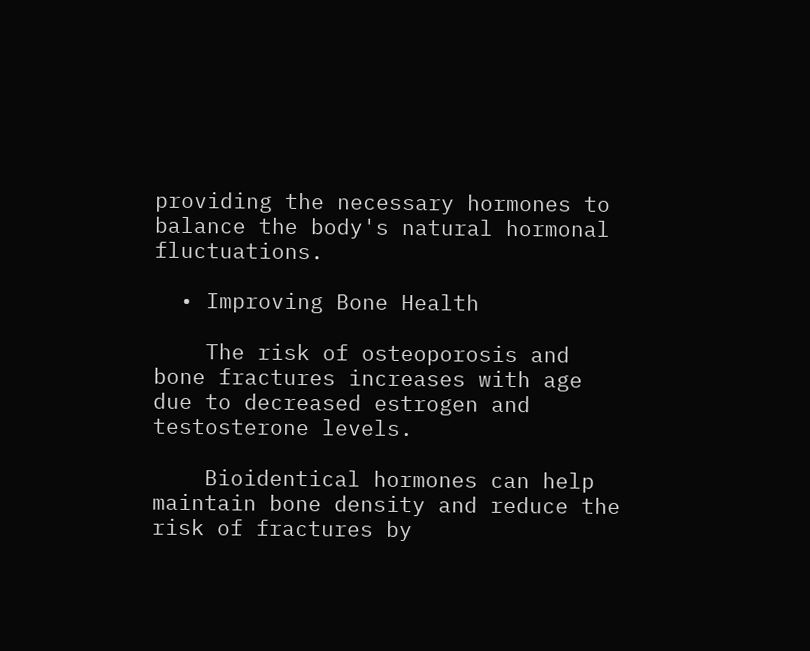providing the necessary hormones to balance the body's natural hormonal fluctuations.

  • Improving Bone Health

    The risk of osteoporosis and bone fractures increases with age due to decreased estrogen and testosterone levels.

    Bioidentical hormones can help maintain bone density and reduce the risk of fractures by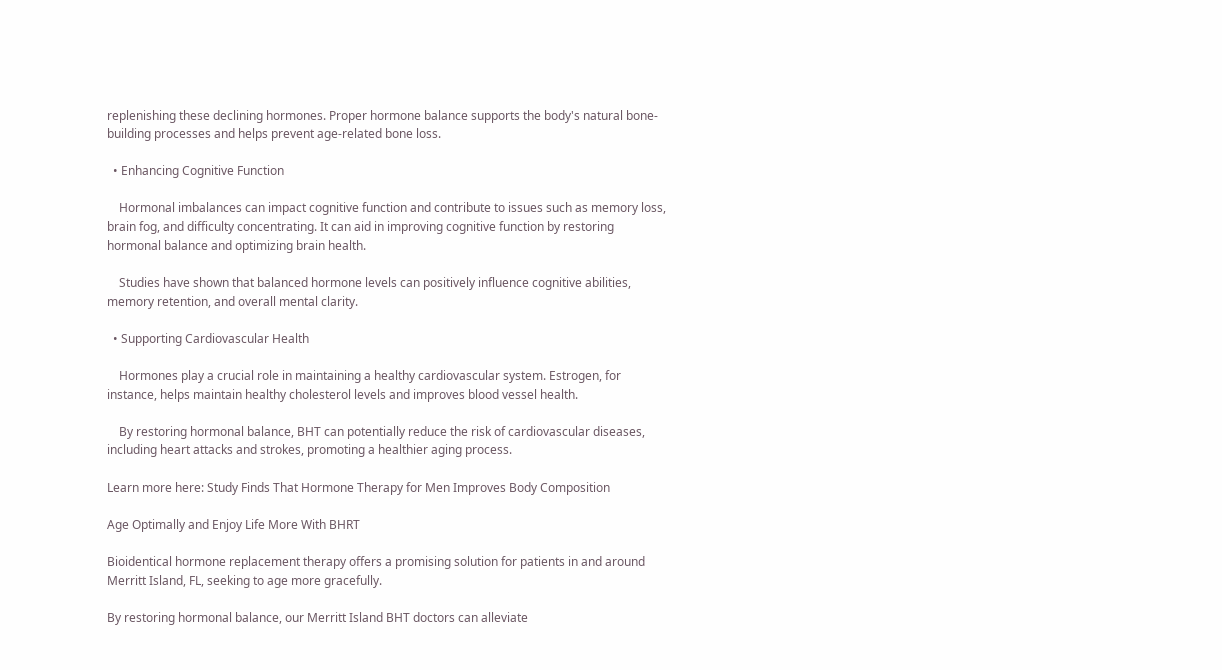replenishing these declining hormones. Proper hormone balance supports the body's natural bone-building processes and helps prevent age-related bone loss.

  • Enhancing Cognitive Function

    Hormonal imbalances can impact cognitive function and contribute to issues such as memory loss, brain fog, and difficulty concentrating. It can aid in improving cognitive function by restoring hormonal balance and optimizing brain health.

    Studies have shown that balanced hormone levels can positively influence cognitive abilities, memory retention, and overall mental clarity.

  • Supporting Cardiovascular Health

    Hormones play a crucial role in maintaining a healthy cardiovascular system. Estrogen, for instance, helps maintain healthy cholesterol levels and improves blood vessel health.

    By restoring hormonal balance, BHT can potentially reduce the risk of cardiovascular diseases, including heart attacks and strokes, promoting a healthier aging process.

Learn more here: Study Finds That Hormone Therapy for Men Improves Body Composition

Age Optimally and Enjoy Life More With BHRT

Bioidentical hormone replacement therapy offers a promising solution for patients in and around Merritt Island, FL, seeking to age more gracefully.

By restoring hormonal balance, our Merritt Island BHT doctors can alleviate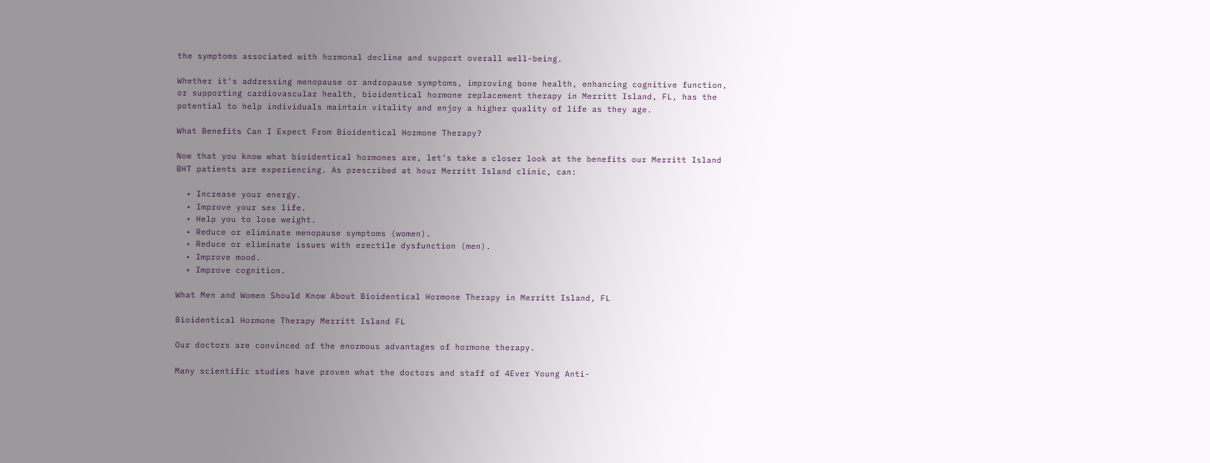the symptoms associated with hormonal decline and support overall well-being.

Whether it's addressing menopause or andropause symptoms, improving bone health, enhancing cognitive function, or supporting cardiovascular health, bioidentical hormone replacement therapy in Merritt Island, FL, has the potential to help individuals maintain vitality and enjoy a higher quality of life as they age.

What Benefits Can I Expect From Bioidentical Hormone Therapy?

Now that you know what bioidentical hormones are, let's take a closer look at the benefits our Merritt Island BHT patients are experiencing. As prescribed at hour Merritt Island clinic, can:

  • Increase your energy.
  • Improve your sex life.
  • Help you to lose weight.
  • Reduce or eliminate menopause symptoms (women).
  • Reduce or eliminate issues with erectile dysfunction (men).
  • Improve mood.
  • Improve cognition.

What Men and Women Should Know About Bioidentical Hormone Therapy in Merritt Island, FL

Bioidentical Hormone Therapy Merritt Island FL

Our doctors are convinced of the enormous advantages of hormone therapy.

Many scientific studies have proven what the doctors and staff of 4Ever Young Anti-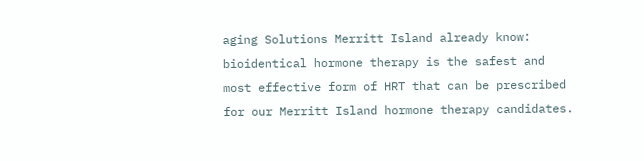aging Solutions Merritt Island already know: bioidentical hormone therapy is the safest and most effective form of HRT that can be prescribed for our Merritt Island hormone therapy candidates.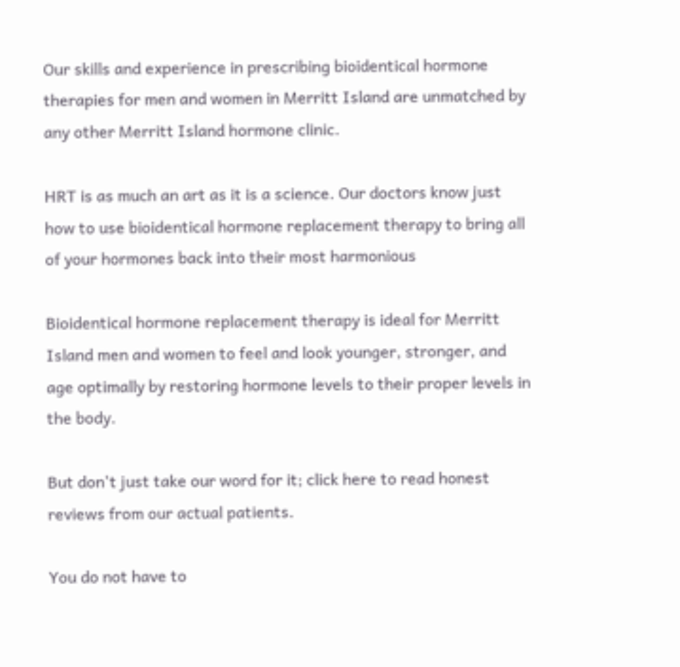Our skills and experience in prescribing bioidentical hormone therapies for men and women in Merritt Island are unmatched by any other Merritt Island hormone clinic.

HRT is as much an art as it is a science. Our doctors know just how to use bioidentical hormone replacement therapy to bring all of your hormones back into their most harmonious

Bioidentical hormone replacement therapy is ideal for Merritt Island men and women to feel and look younger, stronger, and age optimally by restoring hormone levels to their proper levels in the body.

But don't just take our word for it; click here to read honest reviews from our actual patients.

You do not have to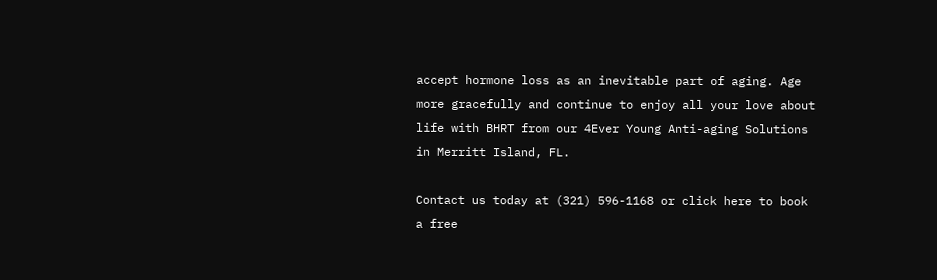accept hormone loss as an inevitable part of aging. Age more gracefully and continue to enjoy all your love about life with BHRT from our 4Ever Young Anti-aging Solutions in Merritt Island, FL.

Contact us today at (321) 596-1168 or click here to book a free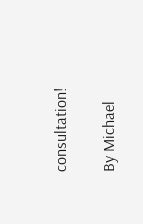consultation!

By Michael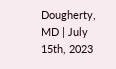Dougherty, MD | July 15th, 2023